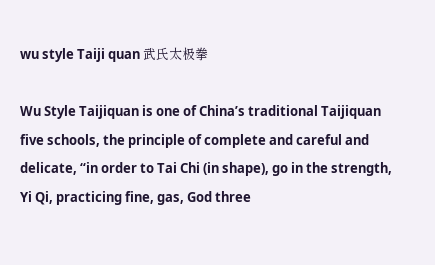wu style Taiji quan 武氏太极拳

Wu Style Taijiquan is one of China’s traditional Taijiquan five schools, the principle of complete and careful and delicate, “in order to Tai Chi (in shape), go in the strength, Yi Qi, practicing fine, gas, God three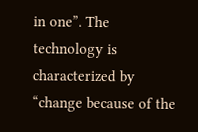in one”. The technology is characterized by “change because of the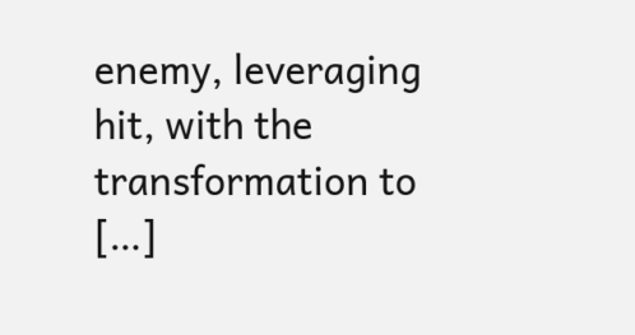enemy, leveraging hit, with the transformation to […]